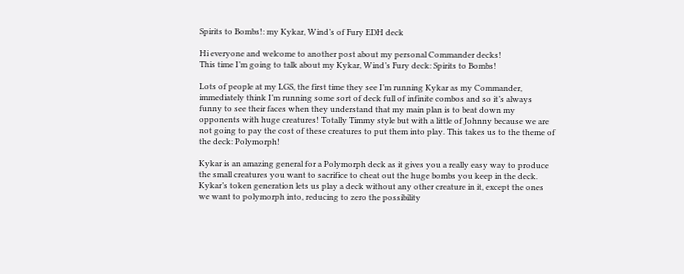Spirits to Bombs!: my Kykar, Wind’s of Fury EDH deck

Hi everyone and welcome to another post about my personal Commander decks!
This time I’m going to talk about my Kykar, Wind’s Fury deck: Spirits to Bombs!

Lots of people at my LGS, the first time they see I’m running Kykar as my Commander, immediately think I’m running some sort of deck full of infinite combos and so it’s always funny to see their faces when they understand that my main plan is to beat down my opponents with huge creatures! Totally Timmy style but with a little of Johnny because we are not going to pay the cost of these creatures to put them into play. This takes us to the theme of the deck: Polymorph!

Kykar is an amazing general for a Polymorph deck as it gives you a really easy way to produce the small creatures you want to sacrifice to cheat out the huge bombs you keep in the deck. Kykar’s token generation lets us play a deck without any other creature in it, except the ones we want to polymorph into, reducing to zero the possibility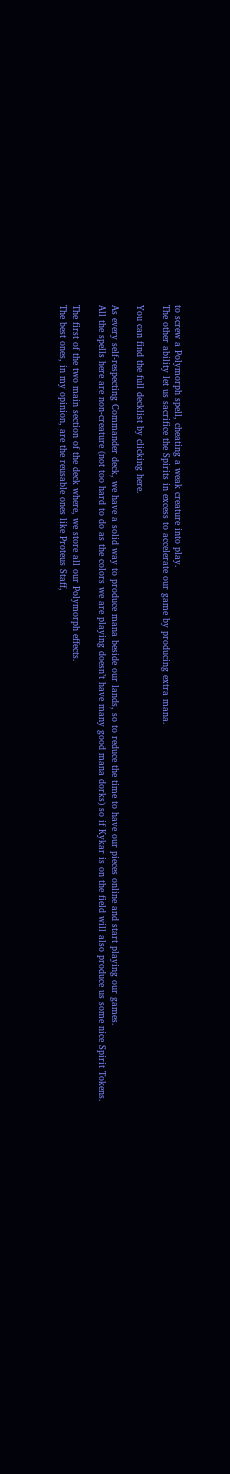to screw a Polymorph spell, cheating a weak creature into play.
The other ability let us sacrifice the Spirits in excess to accelerate our game by producing extra mana.

You can find the full decklist by clicking here.

As every self-respecting Commander deck, we have a solid way to produce mana beside our lands, so to reduce the time to have our pieces online and start playing our games.
All the spells here are non-creature (not too hard to do as the colors we are playing doesn’t have many good mana dorks) so if Kykar is on the field will also produce us some nice Spirit Tokens.

The first of the two main section of the deck where, we store all our Polymorph effects.
The best ones, in my opinion, are the reusable ones like Proteus Staff,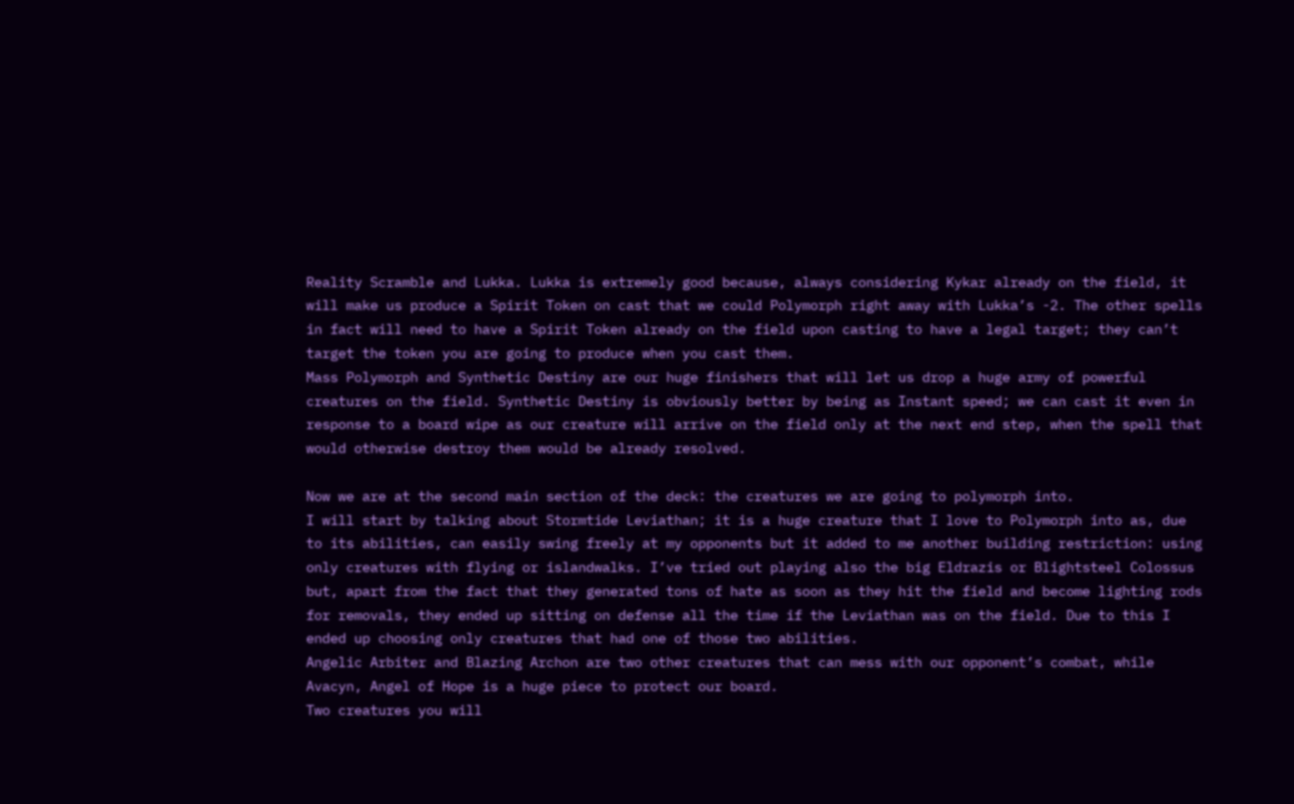Reality Scramble and Lukka. Lukka is extremely good because, always considering Kykar already on the field, it will make us produce a Spirit Token on cast that we could Polymorph right away with Lukka’s -2. The other spells in fact will need to have a Spirit Token already on the field upon casting to have a legal target; they can’t target the token you are going to produce when you cast them.
Mass Polymorph and Synthetic Destiny are our huge finishers that will let us drop a huge army of powerful creatures on the field. Synthetic Destiny is obviously better by being as Instant speed; we can cast it even in response to a board wipe as our creature will arrive on the field only at the next end step, when the spell that would otherwise destroy them would be already resolved.

Now we are at the second main section of the deck: the creatures we are going to polymorph into.
I will start by talking about Stormtide Leviathan; it is a huge creature that I love to Polymorph into as, due to its abilities, can easily swing freely at my opponents but it added to me another building restriction: using only creatures with flying or islandwalks. I’ve tried out playing also the big Eldrazis or Blightsteel Colossus but, apart from the fact that they generated tons of hate as soon as they hit the field and become lighting rods for removals, they ended up sitting on defense all the time if the Leviathan was on the field. Due to this I ended up choosing only creatures that had one of those two abilities.
Angelic Arbiter and Blazing Archon are two other creatures that can mess with our opponent’s combat, while Avacyn, Angel of Hope is a huge piece to protect our board.
Two creatures you will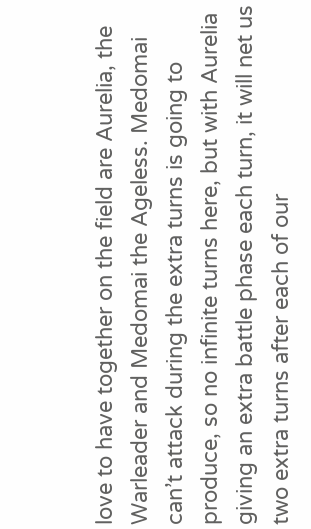love to have together on the field are Aurelia, the Warleader and Medomai the Ageless. Medomai can’t attack during the extra turns is going to produce, so no infinite turns here, but with Aurelia giving an extra battle phase each turn, it will net us two extra turns after each of our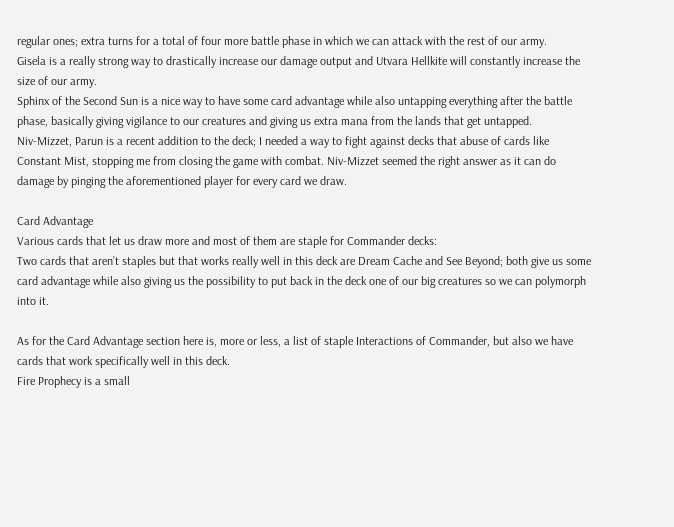regular ones; extra turns for a total of four more battle phase in which we can attack with the rest of our army.
Gisela is a really strong way to drastically increase our damage output and Utvara Hellkite will constantly increase the size of our army.
Sphinx of the Second Sun is a nice way to have some card advantage while also untapping everything after the battle phase, basically giving vigilance to our creatures and giving us extra mana from the lands that get untapped.
Niv-Mizzet, Parun is a recent addition to the deck; I needed a way to fight against decks that abuse of cards like Constant Mist, stopping me from closing the game with combat. Niv-Mizzet seemed the right answer as it can do damage by pinging the aforementioned player for every card we draw.

Card Advantage
Various cards that let us draw more and most of them are staple for Commander decks:
Two cards that aren’t staples but that works really well in this deck are Dream Cache and See Beyond; both give us some card advantage while also giving us the possibility to put back in the deck one of our big creatures so we can polymorph into it.

As for the Card Advantage section here is, more or less, a list of staple Interactions of Commander, but also we have cards that work specifically well in this deck.
Fire Prophecy is a small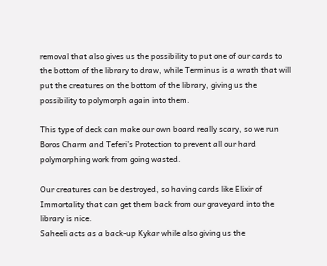removal that also gives us the possibility to put one of our cards to the bottom of the library to draw, while Terminus is a wrath that will put the creatures on the bottom of the library, giving us the possibility to polymorph again into them.

This type of deck can make our own board really scary, so we run Boros Charm and Teferi’s Protection to prevent all our hard polymorphing work from going wasted.

Our creatures can be destroyed, so having cards like Elixir of Immortality that can get them back from our graveyard into the library is nice.
Saheeli acts as a back-up Kykar while also giving us the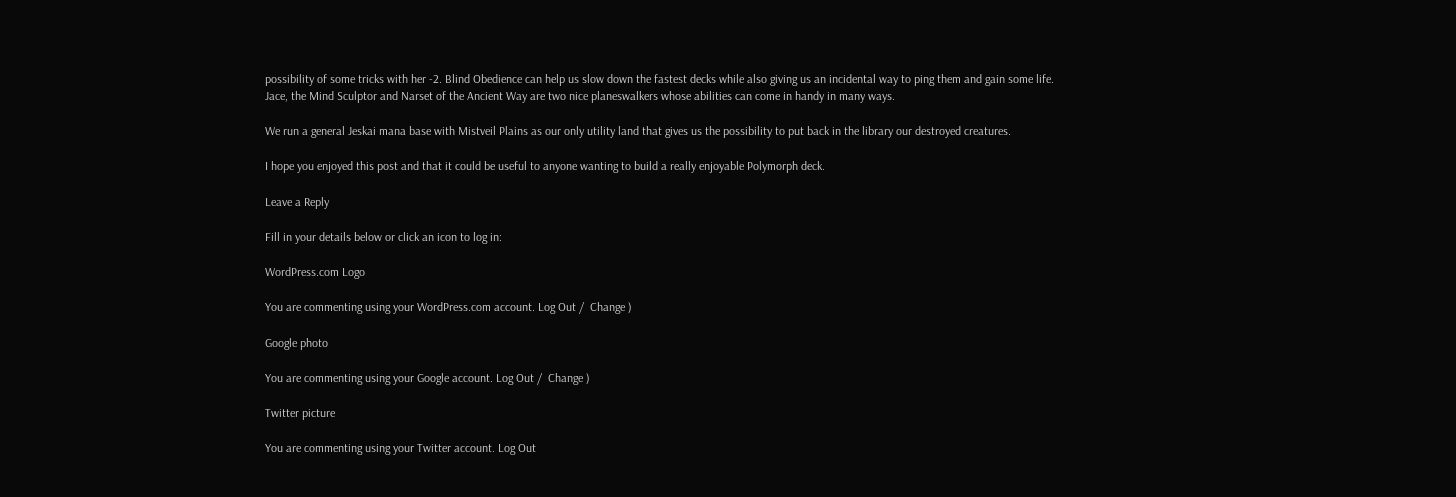possibility of some tricks with her -2. Blind Obedience can help us slow down the fastest decks while also giving us an incidental way to ping them and gain some life.
Jace, the Mind Sculptor and Narset of the Ancient Way are two nice planeswalkers whose abilities can come in handy in many ways.

We run a general Jeskai mana base with Mistveil Plains as our only utility land that gives us the possibility to put back in the library our destroyed creatures.

I hope you enjoyed this post and that it could be useful to anyone wanting to build a really enjoyable Polymorph deck.

Leave a Reply

Fill in your details below or click an icon to log in:

WordPress.com Logo

You are commenting using your WordPress.com account. Log Out /  Change )

Google photo

You are commenting using your Google account. Log Out /  Change )

Twitter picture

You are commenting using your Twitter account. Log Out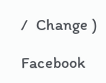/  Change )

Facebook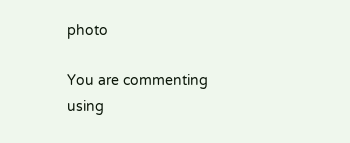photo

You are commenting using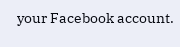your Facebook account.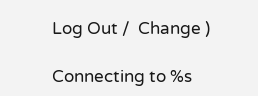Log Out /  Change )

Connecting to %s